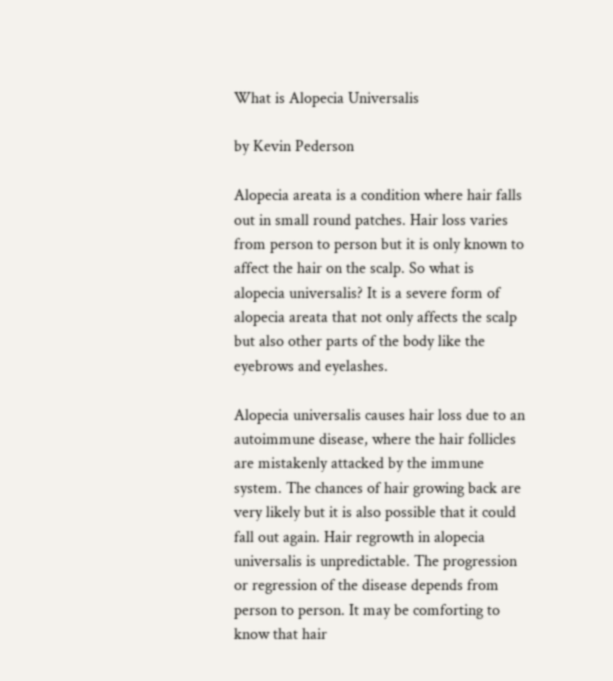What is Alopecia Universalis

by Kevin Pederson

Alopecia areata is a condition where hair falls out in small round patches. Hair loss varies from person to person but it is only known to affect the hair on the scalp. So what is alopecia universalis? It is a severe form of alopecia areata that not only affects the scalp but also other parts of the body like the eyebrows and eyelashes.

Alopecia universalis causes hair loss due to an autoimmune disease, where the hair follicles are mistakenly attacked by the immune system. The chances of hair growing back are very likely but it is also possible that it could fall out again. Hair regrowth in alopecia universalis is unpredictable. The progression or regression of the disease depends from person to person. It may be comforting to know that hair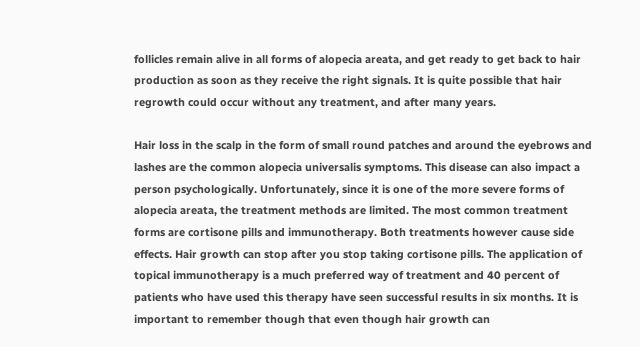follicles remain alive in all forms of alopecia areata, and get ready to get back to hair production as soon as they receive the right signals. It is quite possible that hair regrowth could occur without any treatment, and after many years.

Hair loss in the scalp in the form of small round patches and around the eyebrows and lashes are the common alopecia universalis symptoms. This disease can also impact a person psychologically. Unfortunately, since it is one of the more severe forms of alopecia areata, the treatment methods are limited. The most common treatment forms are cortisone pills and immunotherapy. Both treatments however cause side effects. Hair growth can stop after you stop taking cortisone pills. The application of topical immunotherapy is a much preferred way of treatment and 40 percent of patients who have used this therapy have seen successful results in six months. It is important to remember though that even though hair growth can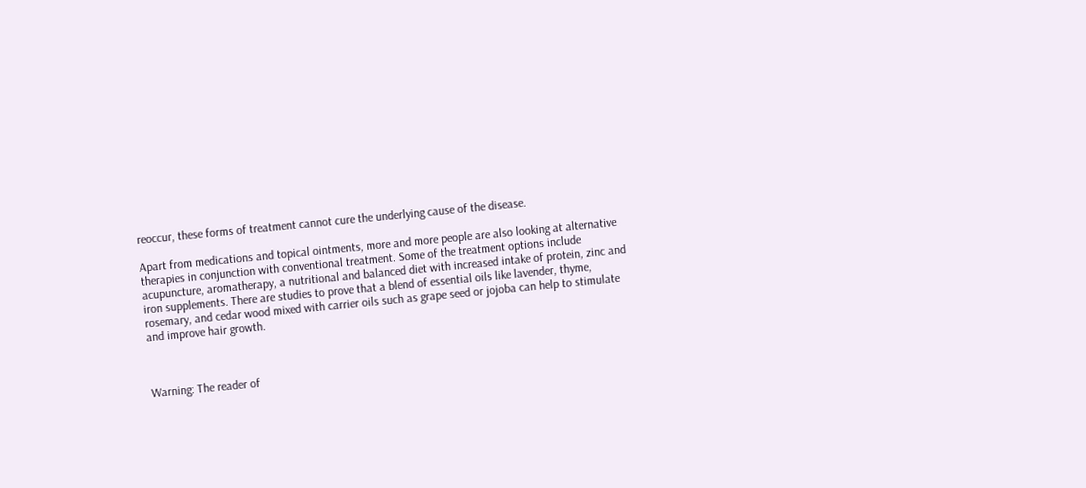reoccur, these forms of treatment cannot cure the underlying cause of the disease.

Apart from medications and topical ointments, more and more people are also looking at alternative therapies in conjunction with conventional treatment. Some of the treatment options include acupuncture, aromatherapy, a nutritional and balanced diet with increased intake of protein, zinc and iron supplements. There are studies to prove that a blend of essential oils like lavender, thyme, rosemary, and cedar wood mixed with carrier oils such as grape seed or jojoba can help to stimulate and improve hair growth.



Warning: The reader of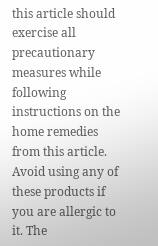this article should exercise all precautionary measures while following instructions on the home remedies from this article. Avoid using any of these products if you are allergic to it. The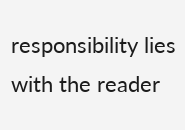responsibility lies with the reader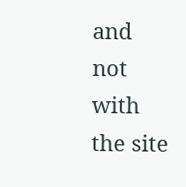and not with the site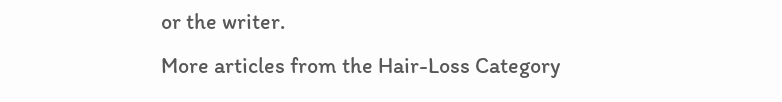or the writer.
More articles from the Hair-Loss Category